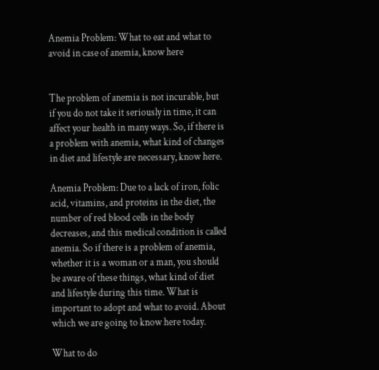Anemia Problem: What to eat and what to avoid in case of anemia, know here


The problem of anemia is not incurable, but if you do not take it seriously in time, it can affect your health in many ways. So, if there is a problem with anemia, what kind of changes in diet and lifestyle are necessary, know here.

Anemia Problem: Due to a lack of iron, folic acid, vitamins, and proteins in the diet, the number of red blood cells in the body decreases, and this medical condition is called anemia. So if there is a problem of anemia, whether it is a woman or a man, you should be aware of these things, what kind of diet and lifestyle during this time. What is important to adopt and what to avoid. About which we are going to know here today.

What to do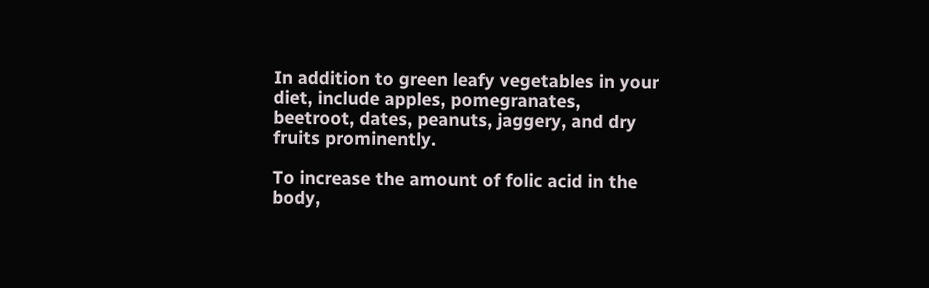In addition to green leafy vegetables in your diet, include apples, pomegranates, beetroot, dates, peanuts, jaggery, and dry fruits prominently.

To increase the amount of folic acid in the body,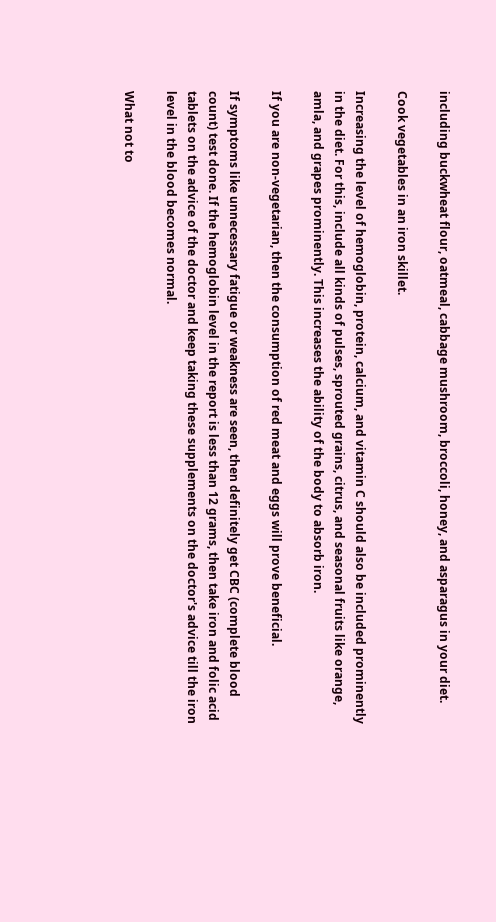including buckwheat flour, oatmeal, cabbage mushroom, broccoli, honey, and asparagus in your diet.

Cook vegetables in an iron skillet.

Increasing the level of hemoglobin, protein, calcium, and vitamin C should also be included prominently in the diet. For this, include all kinds of pulses, sprouted grains, citrus, and seasonal fruits like orange, amla, and grapes prominently. This increases the ability of the body to absorb iron.

If you are non-vegetarian, then the consumption of red meat and eggs will prove beneficial.

If symptoms like unnecessary fatigue or weakness are seen, then definitely get CBC (complete blood count) test done. If the hemoglobin level in the report is less than 12 grams, then take iron and folic acid tablets on the advice of the doctor and keep taking these supplements on the doctor's advice till the iron level in the blood becomes normal.

What not to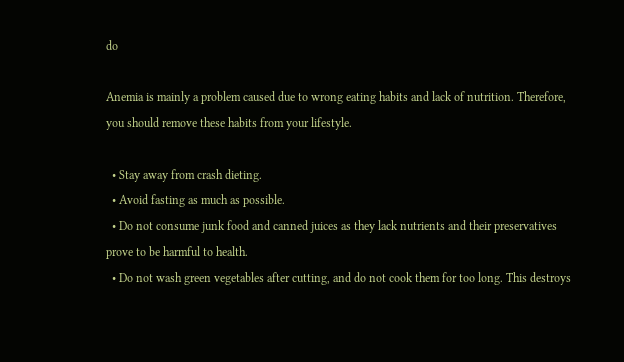do

Anemia is mainly a problem caused due to wrong eating habits and lack of nutrition. Therefore, you should remove these habits from your lifestyle.

  • Stay away from crash dieting.
  • Avoid fasting as much as possible.
  • Do not consume junk food and canned juices as they lack nutrients and their preservatives prove to be harmful to health.
  • Do not wash green vegetables after cutting, and do not cook them for too long. This destroys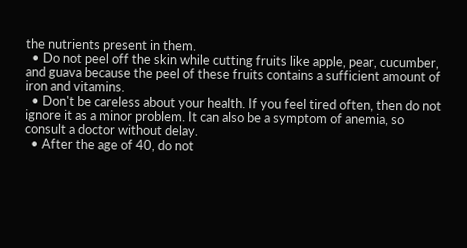the nutrients present in them.
  • Do not peel off the skin while cutting fruits like apple, pear, cucumber, and guava because the peel of these fruits contains a sufficient amount of iron and vitamins.
  • Don't be careless about your health. If you feel tired often, then do not ignore it as a minor problem. It can also be a symptom of anemia, so consult a doctor without delay.
  • After the age of 40, do not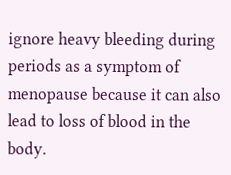ignore heavy bleeding during periods as a symptom of menopause because it can also lead to loss of blood in the body.